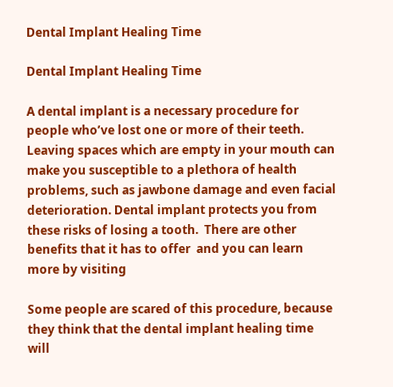Dental Implant Healing Time

Dental Implant Healing Time

A dental implant is a necessary procedure for people who’ve lost one or more of their teeth. Leaving spaces which are empty in your mouth can make you susceptible to a plethora of health problems, such as jawbone damage and even facial deterioration. Dental implant protects you from these risks of losing a tooth.  There are other benefits that it has to offer  and you can learn more by visiting

Some people are scared of this procedure, because they think that the dental implant healing time will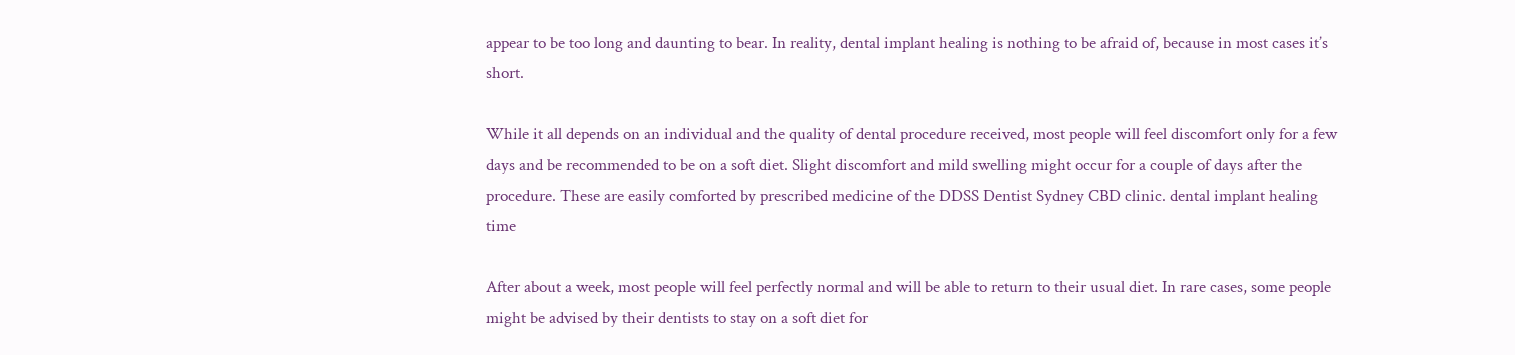appear to be too long and daunting to bear. In reality, dental implant healing is nothing to be afraid of, because in most cases it’s short.

While it all depends on an individual and the quality of dental procedure received, most people will feel discomfort only for a few days and be recommended to be on a soft diet. Slight discomfort and mild swelling might occur for a couple of days after the procedure. These are easily comforted by prescribed medicine of the DDSS Dentist Sydney CBD clinic. dental implant healing time

After about a week, most people will feel perfectly normal and will be able to return to their usual diet. In rare cases, some people might be advised by their dentists to stay on a soft diet for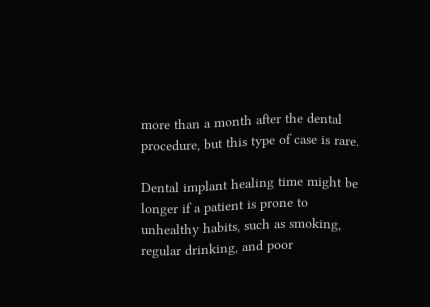more than a month after the dental procedure, but this type of case is rare.

Dental implant healing time might be longer if a patient is prone to unhealthy habits, such as smoking, regular drinking, and poor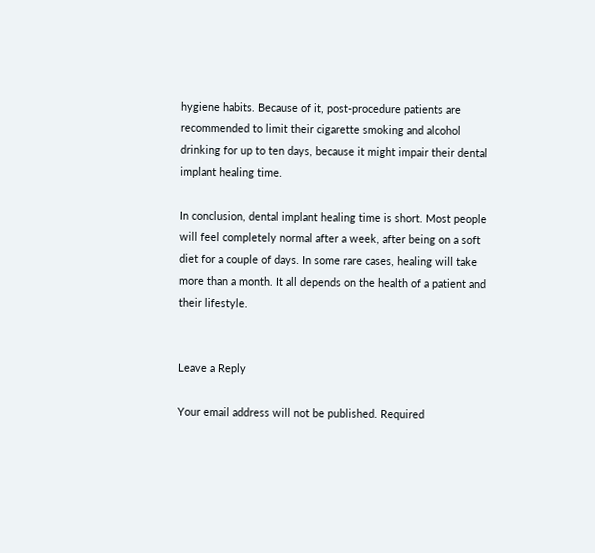hygiene habits. Because of it, post-procedure patients are recommended to limit their cigarette smoking and alcohol drinking for up to ten days, because it might impair their dental implant healing time.

In conclusion, dental implant healing time is short. Most people will feel completely normal after a week, after being on a soft diet for a couple of days. In some rare cases, healing will take more than a month. It all depends on the health of a patient and their lifestyle.


Leave a Reply

Your email address will not be published. Required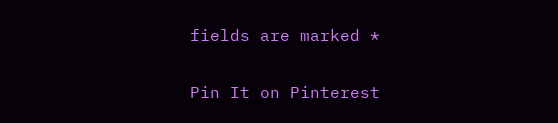fields are marked *

Pin It on Pinterest